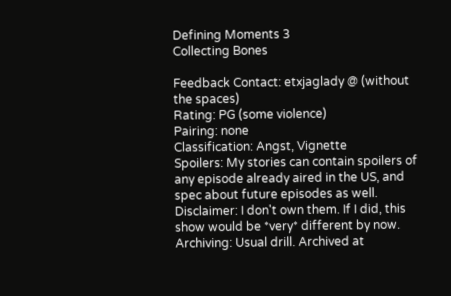Defining Moments 3
Collecting Bones

Feedback Contact: etxjaglady @ (without the spaces)
Rating: PG (some violence)
Pairing: none
Classification: Angst, Vignette
Spoilers: My stories can contain spoilers of any episode already aired in the US, and spec about future episodes as well.
Disclaimer: I don't own them. If I did, this show would be *very* different by now.
Archiving: Usual drill. Archived at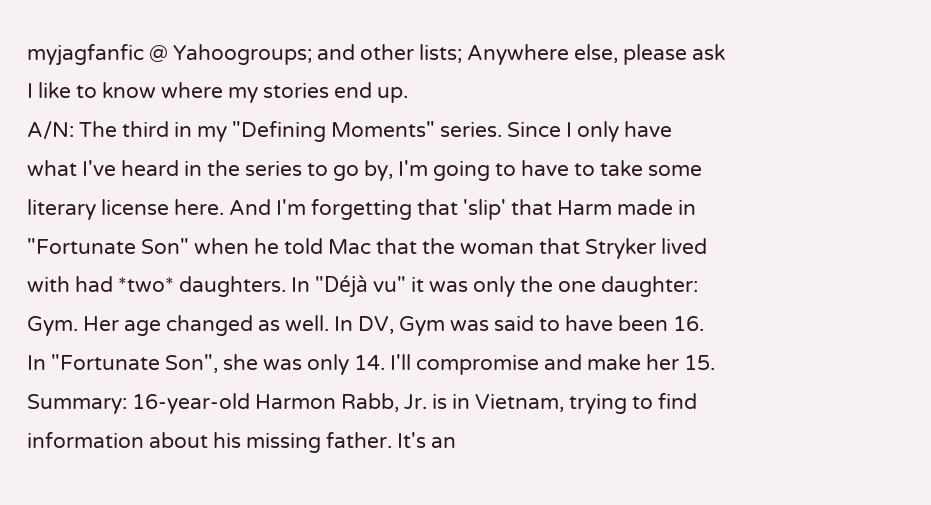myjagfanfic @ Yahoogroups; and other lists; Anywhere else, please ask I like to know where my stories end up.
A/N: The third in my "Defining Moments" series. Since I only have what I've heard in the series to go by, I'm going to have to take some literary license here. And I'm forgetting that 'slip' that Harm made in "Fortunate Son" when he told Mac that the woman that Stryker lived with had *two* daughters. In "Déjà vu" it was only the one daughter: Gym. Her age changed as well. In DV, Gym was said to have been 16. In "Fortunate Son", she was only 14. I'll compromise and make her 15.
Summary: 16-year-old Harmon Rabb, Jr. is in Vietnam, trying to find information about his missing father. It's an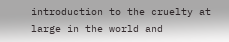introduction to the cruelty at large in the world and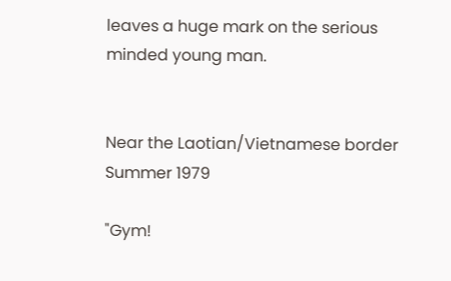leaves a huge mark on the serious minded young man.


Near the Laotian/Vietnamese border
Summer 1979

"Gym!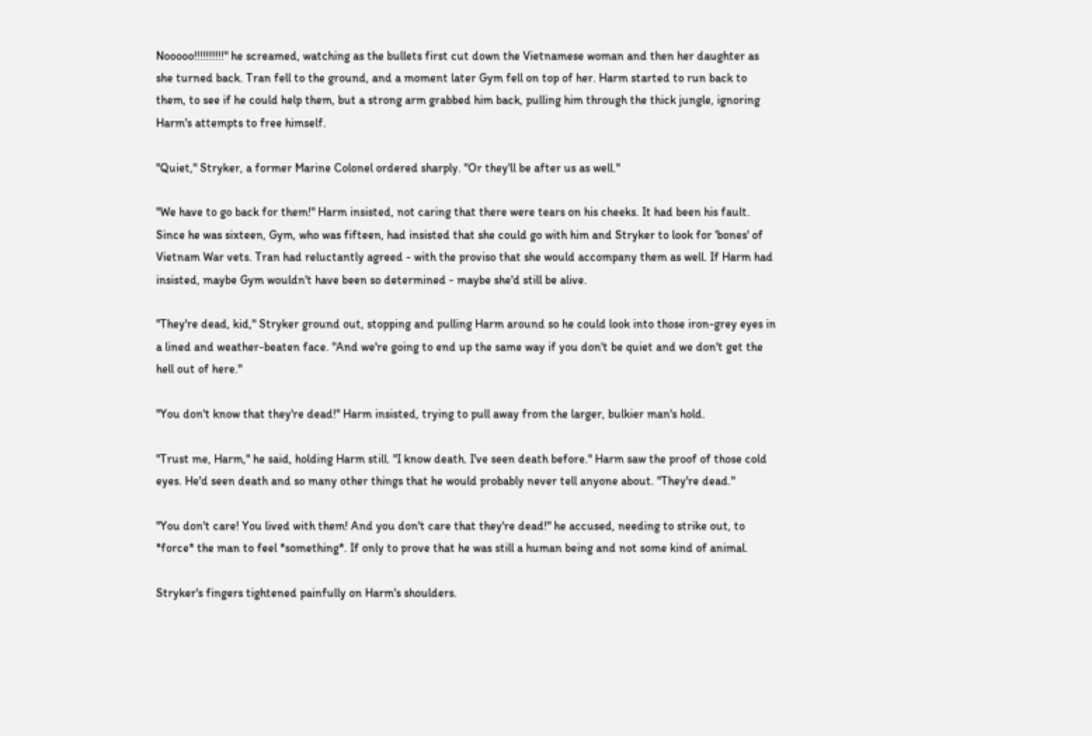Nooooo!!!!!!!!!!" he screamed, watching as the bullets first cut down the Vietnamese woman and then her daughter as she turned back. Tran fell to the ground, and a moment later Gym fell on top of her. Harm started to run back to them, to see if he could help them, but a strong arm grabbed him back, pulling him through the thick jungle, ignoring Harm's attempts to free himself.

"Quiet," Stryker, a former Marine Colonel ordered sharply. "Or they'll be after us as well."

"We have to go back for them!" Harm insisted, not caring that there were tears on his cheeks. It had been his fault. Since he was sixteen, Gym, who was fifteen, had insisted that she could go with him and Stryker to look for 'bones' of Vietnam War vets. Tran had reluctantly agreed - with the proviso that she would accompany them as well. If Harm had insisted, maybe Gym wouldn't have been so determined - maybe she'd still be alive.

"They're dead, kid," Stryker ground out, stopping and pulling Harm around so he could look into those iron-grey eyes in a lined and weather-beaten face. "And we're going to end up the same way if you don't be quiet and we don't get the hell out of here."

"You don't know that they're dead!" Harm insisted, trying to pull away from the larger, bulkier man's hold.

"Trust me, Harm," he said, holding Harm still. "I know death. I've seen death before." Harm saw the proof of those cold eyes. He'd seen death and so many other things that he would probably never tell anyone about. "They're dead."

"You don't care! You lived with them! And you don't care that they're dead!" he accused, needing to strike out, to *force* the man to feel *something*. If only to prove that he was still a human being and not some kind of animal.

Stryker's fingers tightened painfully on Harm's shoulders.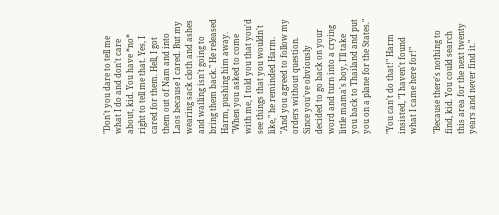"Don't you dare to tell me what I do and don't care about, kid. You have *no* right to tell me that. Yes, I cared for them. Hell, I got them out of Nam and into Laos because I cared. But my wearing sack cloth and ashes and wailing isn't going to bring them back." He released Harm, pushing him away. "When you asked to come with me, I told you that you'd see things that you wouldn't like," he reminded Harm. "And you agreed to follow my orders without question. Since you've obviously decided to go back on your word and turn into a crying little mama's boy, I'll take you back to Thailand and put you on a plane for the States."

"You can't do that!" Harm insisted, "I haven't found what I came here for!"

"Because there's nothing to find, kid. You could search this area for the next twenty years and never find it."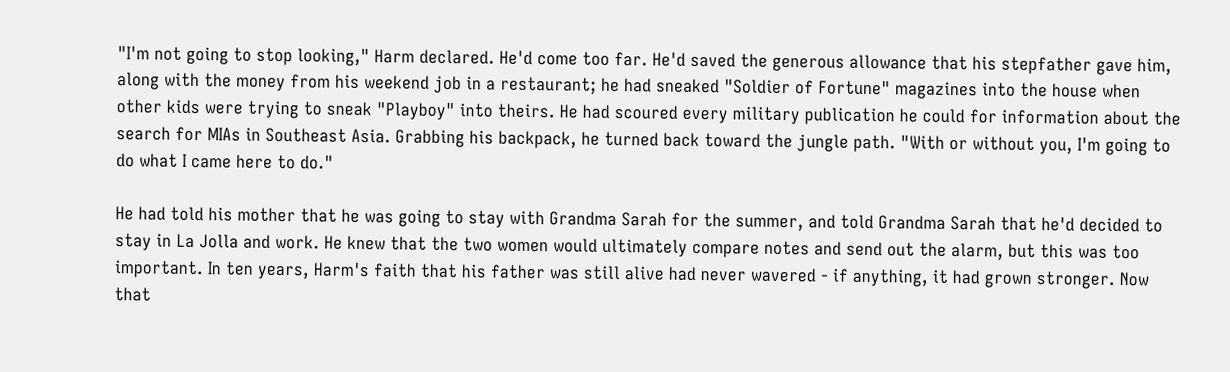"I'm not going to stop looking," Harm declared. He'd come too far. He'd saved the generous allowance that his stepfather gave him, along with the money from his weekend job in a restaurant; he had sneaked "Soldier of Fortune" magazines into the house when other kids were trying to sneak "Playboy" into theirs. He had scoured every military publication he could for information about the search for MIAs in Southeast Asia. Grabbing his backpack, he turned back toward the jungle path. "With or without you, I'm going to do what I came here to do."

He had told his mother that he was going to stay with Grandma Sarah for the summer, and told Grandma Sarah that he'd decided to stay in La Jolla and work. He knew that the two women would ultimately compare notes and send out the alarm, but this was too important. In ten years, Harm's faith that his father was still alive had never wavered - if anything, it had grown stronger. Now that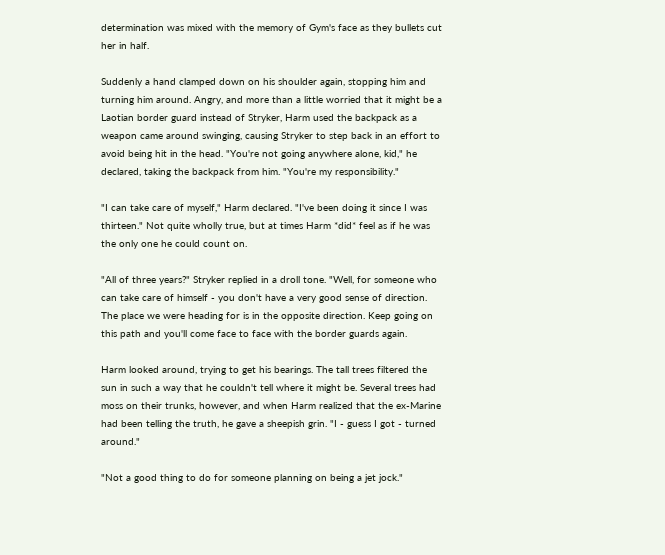determination was mixed with the memory of Gym's face as they bullets cut her in half.

Suddenly a hand clamped down on his shoulder again, stopping him and turning him around. Angry, and more than a little worried that it might be a Laotian border guard instead of Stryker, Harm used the backpack as a weapon came around swinging, causing Stryker to step back in an effort to avoid being hit in the head. "You're not going anywhere alone, kid," he declared, taking the backpack from him. "You're my responsibility."

"I can take care of myself," Harm declared. "I've been doing it since I was thirteen." Not quite wholly true, but at times Harm *did* feel as if he was the only one he could count on.

"All of three years?" Stryker replied in a droll tone. "Well, for someone who can take care of himself - you don't have a very good sense of direction. The place we were heading for is in the opposite direction. Keep going on this path and you'll come face to face with the border guards again.

Harm looked around, trying to get his bearings. The tall trees filtered the sun in such a way that he couldn't tell where it might be. Several trees had moss on their trunks, however, and when Harm realized that the ex-Marine had been telling the truth, he gave a sheepish grin. "I - guess I got - turned around."

"Not a good thing to do for someone planning on being a jet jock."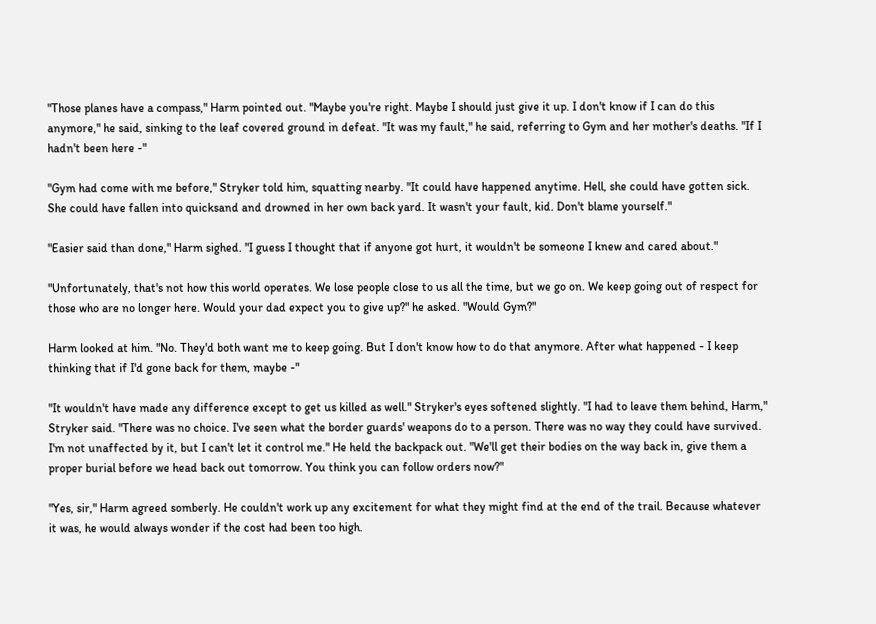"Those planes have a compass," Harm pointed out. "Maybe you're right. Maybe I should just give it up. I don't know if I can do this anymore," he said, sinking to the leaf covered ground in defeat. "It was my fault," he said, referring to Gym and her mother's deaths. "If I hadn't been here -"

"Gym had come with me before," Stryker told him, squatting nearby. "It could have happened anytime. Hell, she could have gotten sick. She could have fallen into quicksand and drowned in her own back yard. It wasn't your fault, kid. Don't blame yourself."

"Easier said than done," Harm sighed. "I guess I thought that if anyone got hurt, it wouldn't be someone I knew and cared about."

"Unfortunately, that's not how this world operates. We lose people close to us all the time, but we go on. We keep going out of respect for those who are no longer here. Would your dad expect you to give up?" he asked. "Would Gym?"

Harm looked at him. "No. They'd both want me to keep going. But I don't know how to do that anymore. After what happened - I keep thinking that if I'd gone back for them, maybe -"

"It wouldn't have made any difference except to get us killed as well." Stryker's eyes softened slightly. "I had to leave them behind, Harm," Stryker said. "There was no choice. I've seen what the border guards' weapons do to a person. There was no way they could have survived. I'm not unaffected by it, but I can't let it control me." He held the backpack out. "We'll get their bodies on the way back in, give them a proper burial before we head back out tomorrow. You think you can follow orders now?"

"Yes, sir," Harm agreed somberly. He couldn't work up any excitement for what they might find at the end of the trail. Because whatever it was, he would always wonder if the cost had been too high.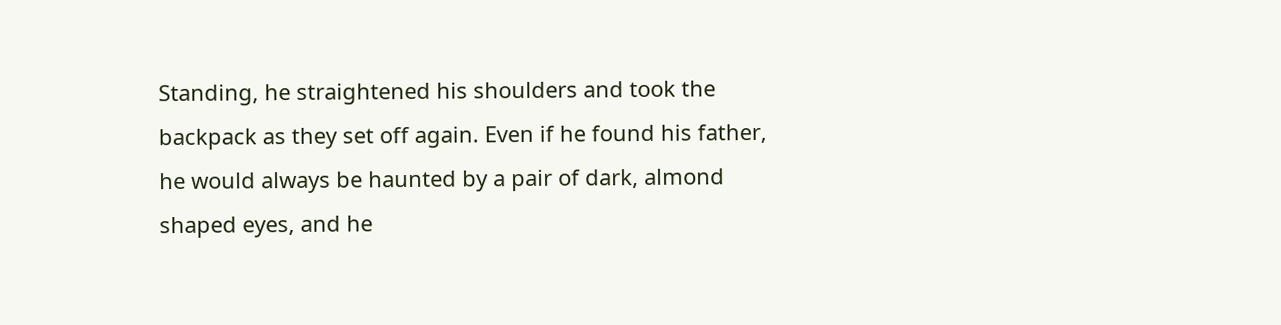Standing, he straightened his shoulders and took the backpack as they set off again. Even if he found his father, he would always be haunted by a pair of dark, almond shaped eyes, and he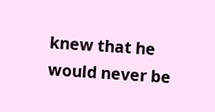knew that he would never be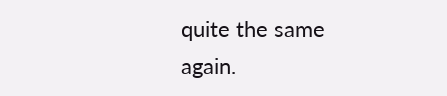quite the same again.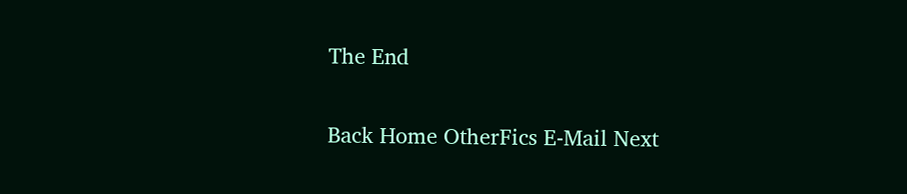The End

Back Home OtherFics E-Mail Next